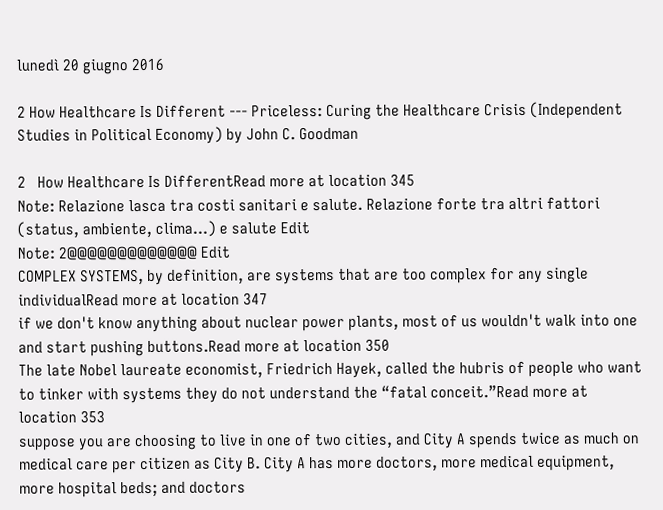lunedì 20 giugno 2016

2 How Healthcare Is Different --- Priceless: Curing the Healthcare Crisis (Independent Studies in Political Economy) by John C. Goodman

2   How Healthcare Is DifferentRead more at location 345
Note: Relazione lasca tra costi sanitari e salute. Relazione forte tra altri fattori (status, ambiente, clima...) e salute Edit
Note: 2@@@@@@@@@@@@@ Edit
COMPLEX SYSTEMS, by definition, are systems that are too complex for any single individualRead more at location 347
if we don't know anything about nuclear power plants, most of us wouldn't walk into one and start pushing buttons.Read more at location 350
The late Nobel laureate economist, Friedrich Hayek, called the hubris of people who want to tinker with systems they do not understand the “fatal conceit.”Read more at location 353
suppose you are choosing to live in one of two cities, and City A spends twice as much on medical care per citizen as City B. City A has more doctors, more medical equipment, more hospital beds; and doctors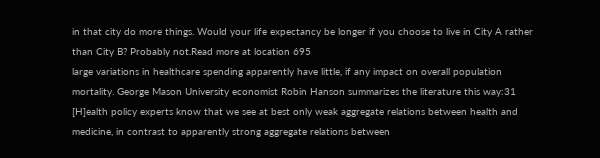in that city do more things. Would your life expectancy be longer if you choose to live in City A rather than City B? Probably not.Read more at location 695
large variations in healthcare spending apparently have little, if any impact on overall population mortality. George Mason University economist Robin Hanson summarizes the literature this way:31 [H]ealth policy experts know that we see at best only weak aggregate relations between health and medicine, in contrast to apparently strong aggregate relations between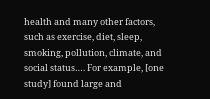health and many other factors, such as exercise, diet, sleep, smoking, pollution, climate, and social status…. For example, [one study] found large and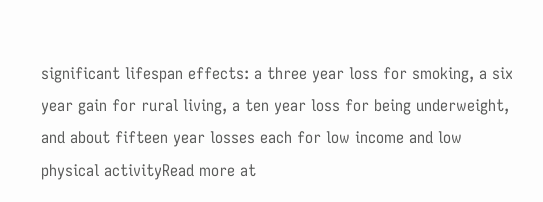significant lifespan effects: a three year loss for smoking, a six year gain for rural living, a ten year loss for being underweight, and about fifteen year losses each for low income and low physical activityRead more at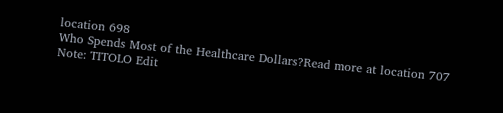location 698
Who Spends Most of the Healthcare Dollars?Read more at location 707
Note: TITOLO Edit